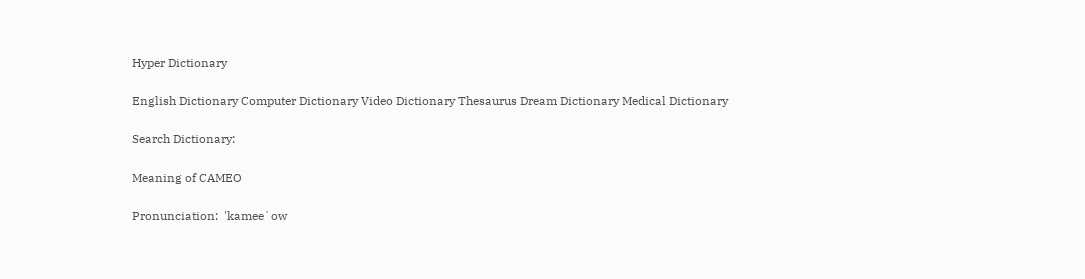Hyper Dictionary

English Dictionary Computer Dictionary Video Dictionary Thesaurus Dream Dictionary Medical Dictionary

Search Dictionary:

Meaning of CAMEO

Pronunciation:  'kamee`ow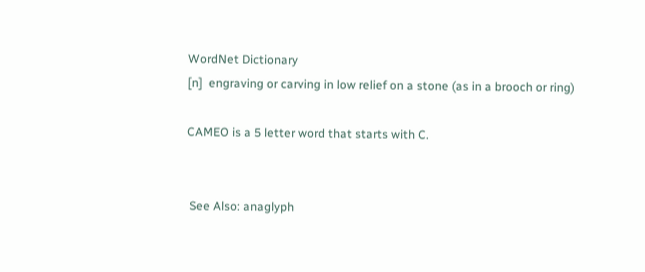WordNet Dictionary
[n]  engraving or carving in low relief on a stone (as in a brooch or ring)

CAMEO is a 5 letter word that starts with C.


 See Also: anaglyph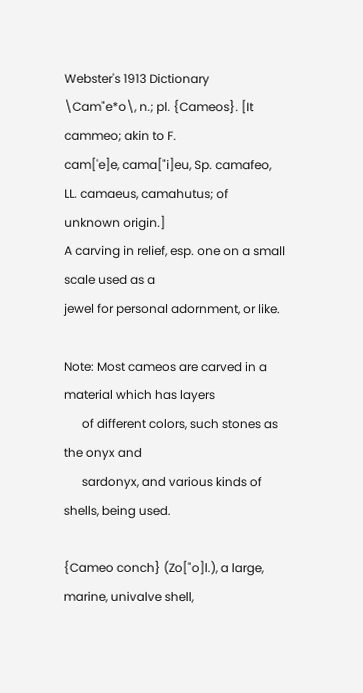Webster's 1913 Dictionary
\Cam"e*o\, n.; pl. {Cameos}. [It cammeo; akin to F.
cam['e]e, cama["i]eu, Sp. camafeo, LL. camaeus, camahutus; of
unknown origin.]
A carving in relief, esp. one on a small scale used as a
jewel for personal adornment, or like.

Note: Most cameos are carved in a material which has layers
      of different colors, such stones as the onyx and
      sardonyx, and various kinds of shells, being used.

{Cameo conch} (Zo["o]l.), a large, marine, univalve shell,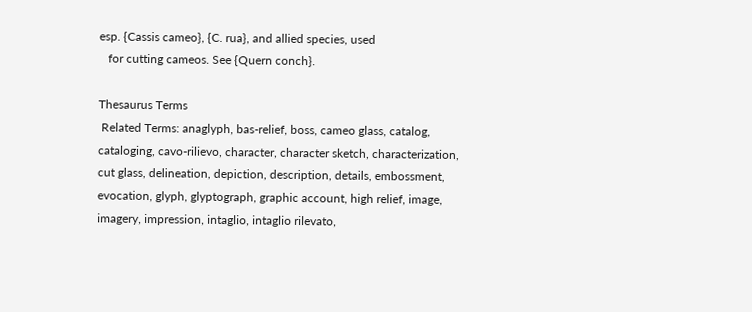esp. {Cassis cameo}, {C. rua}, and allied species, used
   for cutting cameos. See {Quern conch}.

Thesaurus Terms
 Related Terms: anaglyph, bas-relief, boss, cameo glass, catalog, cataloging, cavo-rilievo, character, character sketch, characterization, cut glass, delineation, depiction, description, details, embossment, evocation, glyph, glyptograph, graphic account, high relief, image, imagery, impression, intaglio, intaglio rilevato,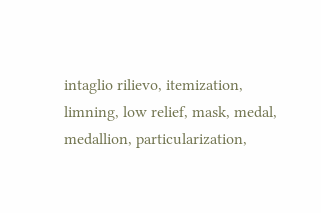intaglio rilievo, itemization, limning, low relief, mask, medal, medallion, particularization,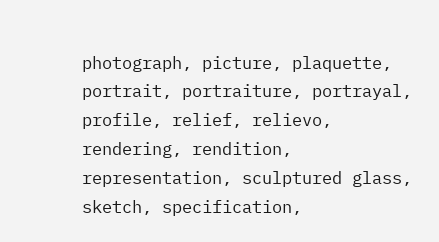photograph, picture, plaquette, portrait, portraiture, portrayal, profile, relief, relievo, rendering, rendition, representation, sculptured glass, sketch, specification,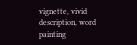vignette, vivid description, word painting